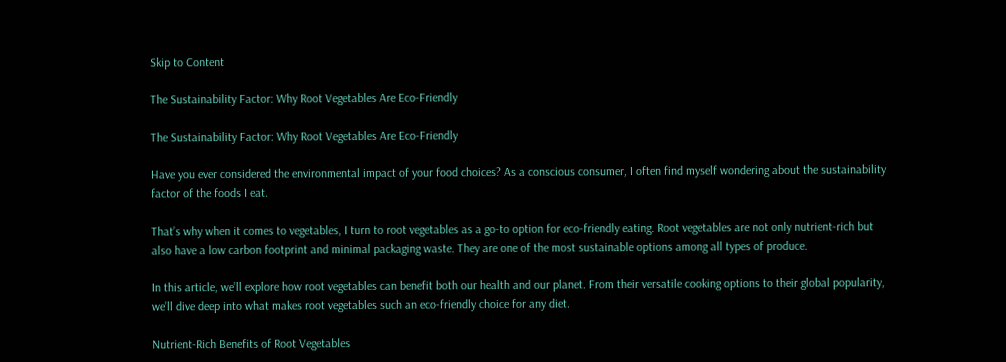Skip to Content

The Sustainability Factor: Why Root Vegetables Are Eco-Friendly

The Sustainability Factor: Why Root Vegetables Are Eco-Friendly

Have you ever considered the environmental impact of your food choices? As a conscious consumer, I often find myself wondering about the sustainability factor of the foods I eat.

That’s why when it comes to vegetables, I turn to root vegetables as a go-to option for eco-friendly eating. Root vegetables are not only nutrient-rich but also have a low carbon footprint and minimal packaging waste. They are one of the most sustainable options among all types of produce.

In this article, we’ll explore how root vegetables can benefit both our health and our planet. From their versatile cooking options to their global popularity, we’ll dive deep into what makes root vegetables such an eco-friendly choice for any diet.

Nutrient-Rich Benefits of Root Vegetables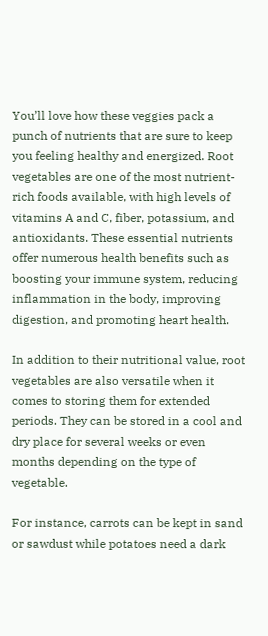You’ll love how these veggies pack a punch of nutrients that are sure to keep you feeling healthy and energized. Root vegetables are one of the most nutrient-rich foods available, with high levels of vitamins A and C, fiber, potassium, and antioxidants. These essential nutrients offer numerous health benefits such as boosting your immune system, reducing inflammation in the body, improving digestion, and promoting heart health.

In addition to their nutritional value, root vegetables are also versatile when it comes to storing them for extended periods. They can be stored in a cool and dry place for several weeks or even months depending on the type of vegetable.

For instance, carrots can be kept in sand or sawdust while potatoes need a dark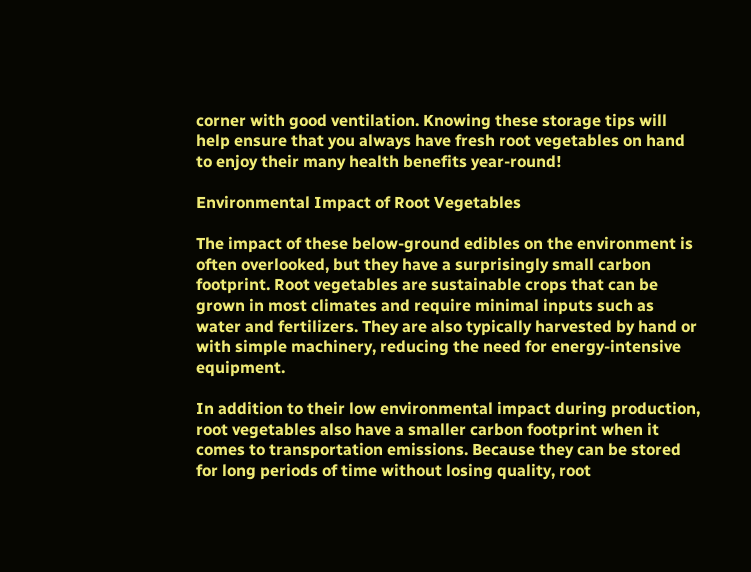corner with good ventilation. Knowing these storage tips will help ensure that you always have fresh root vegetables on hand to enjoy their many health benefits year-round!

Environmental Impact of Root Vegetables

The impact of these below-ground edibles on the environment is often overlooked, but they have a surprisingly small carbon footprint. Root vegetables are sustainable crops that can be grown in most climates and require minimal inputs such as water and fertilizers. They are also typically harvested by hand or with simple machinery, reducing the need for energy-intensive equipment.

In addition to their low environmental impact during production, root vegetables also have a smaller carbon footprint when it comes to transportation emissions. Because they can be stored for long periods of time without losing quality, root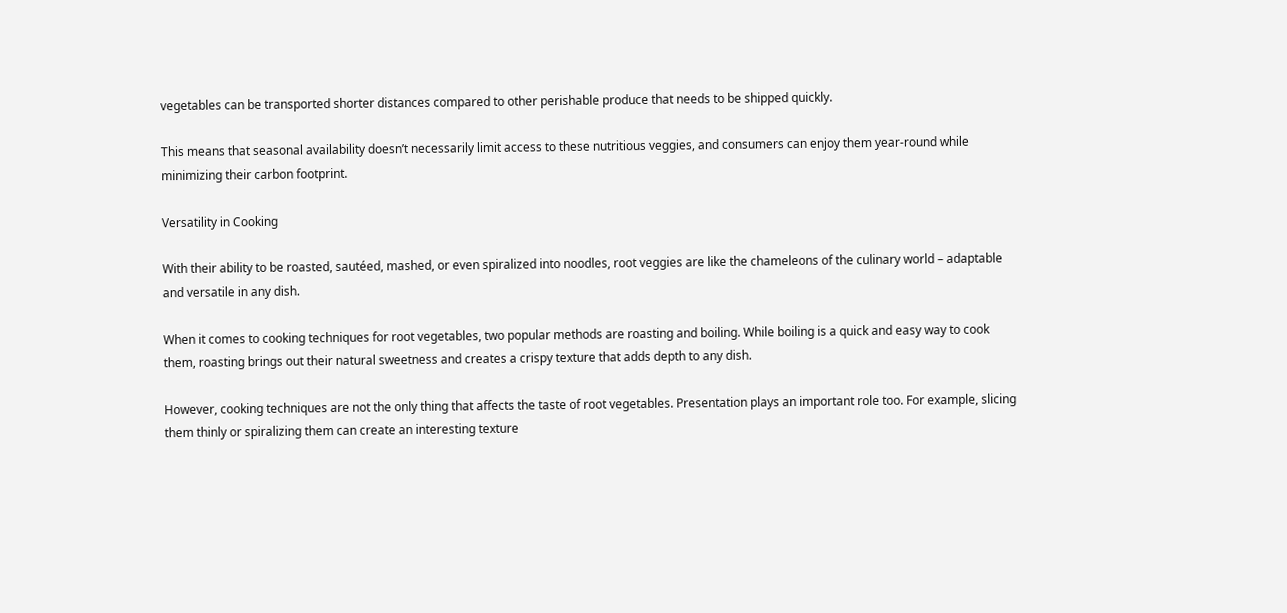vegetables can be transported shorter distances compared to other perishable produce that needs to be shipped quickly.

This means that seasonal availability doesn’t necessarily limit access to these nutritious veggies, and consumers can enjoy them year-round while minimizing their carbon footprint.

Versatility in Cooking

With their ability to be roasted, sautéed, mashed, or even spiralized into noodles, root veggies are like the chameleons of the culinary world – adaptable and versatile in any dish.

When it comes to cooking techniques for root vegetables, two popular methods are roasting and boiling. While boiling is a quick and easy way to cook them, roasting brings out their natural sweetness and creates a crispy texture that adds depth to any dish.

However, cooking techniques are not the only thing that affects the taste of root vegetables. Presentation plays an important role too. For example, slicing them thinly or spiralizing them can create an interesting texture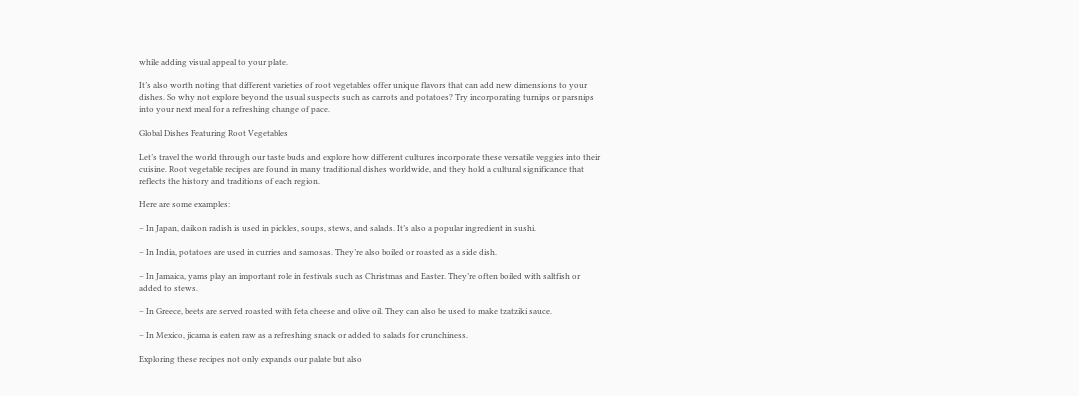while adding visual appeal to your plate.

It’s also worth noting that different varieties of root vegetables offer unique flavors that can add new dimensions to your dishes. So why not explore beyond the usual suspects such as carrots and potatoes? Try incorporating turnips or parsnips into your next meal for a refreshing change of pace.

Global Dishes Featuring Root Vegetables

Let’s travel the world through our taste buds and explore how different cultures incorporate these versatile veggies into their cuisine. Root vegetable recipes are found in many traditional dishes worldwide, and they hold a cultural significance that reflects the history and traditions of each region.

Here are some examples:

– In Japan, daikon radish is used in pickles, soups, stews, and salads. It’s also a popular ingredient in sushi.

– In India, potatoes are used in curries and samosas. They’re also boiled or roasted as a side dish.

– In Jamaica, yams play an important role in festivals such as Christmas and Easter. They’re often boiled with saltfish or added to stews.

– In Greece, beets are served roasted with feta cheese and olive oil. They can also be used to make tzatziki sauce.

– In Mexico, jicama is eaten raw as a refreshing snack or added to salads for crunchiness.

Exploring these recipes not only expands our palate but also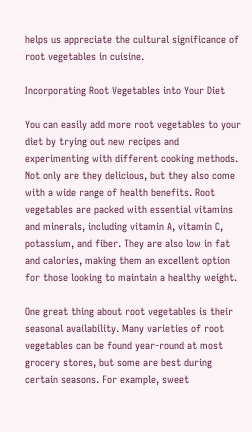helps us appreciate the cultural significance of root vegetables in cuisine.

Incorporating Root Vegetables into Your Diet

You can easily add more root vegetables to your diet by trying out new recipes and experimenting with different cooking methods. Not only are they delicious, but they also come with a wide range of health benefits. Root vegetables are packed with essential vitamins and minerals, including vitamin A, vitamin C, potassium, and fiber. They are also low in fat and calories, making them an excellent option for those looking to maintain a healthy weight.

One great thing about root vegetables is their seasonal availability. Many varieties of root vegetables can be found year-round at most grocery stores, but some are best during certain seasons. For example, sweet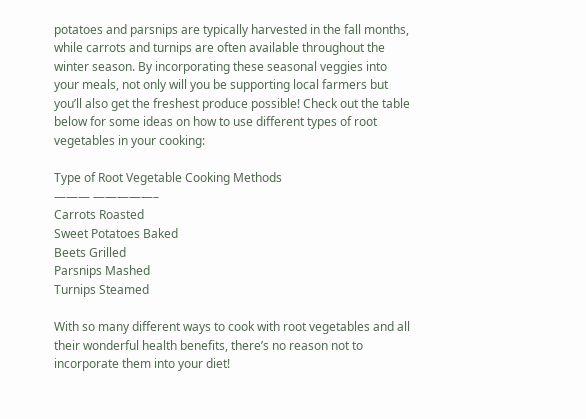potatoes and parsnips are typically harvested in the fall months, while carrots and turnips are often available throughout the winter season. By incorporating these seasonal veggies into your meals, not only will you be supporting local farmers but you’ll also get the freshest produce possible! Check out the table below for some ideas on how to use different types of root vegetables in your cooking:

Type of Root Vegetable Cooking Methods
——— —————–
Carrots Roasted
Sweet Potatoes Baked
Beets Grilled
Parsnips Mashed
Turnips Steamed

With so many different ways to cook with root vegetables and all their wonderful health benefits, there’s no reason not to incorporate them into your diet!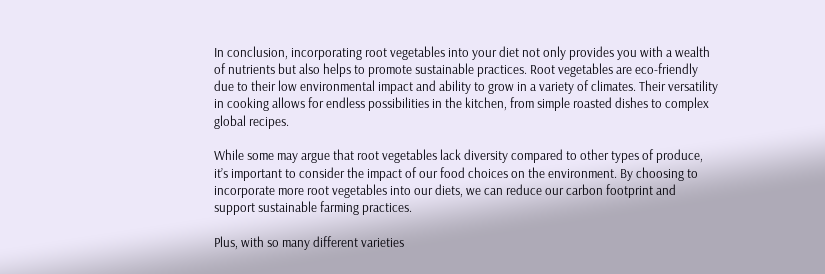In conclusion, incorporating root vegetables into your diet not only provides you with a wealth of nutrients but also helps to promote sustainable practices. Root vegetables are eco-friendly due to their low environmental impact and ability to grow in a variety of climates. Their versatility in cooking allows for endless possibilities in the kitchen, from simple roasted dishes to complex global recipes.

While some may argue that root vegetables lack diversity compared to other types of produce, it’s important to consider the impact of our food choices on the environment. By choosing to incorporate more root vegetables into our diets, we can reduce our carbon footprint and support sustainable farming practices.

Plus, with so many different varieties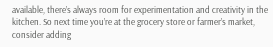available, there’s always room for experimentation and creativity in the kitchen. So next time you’re at the grocery store or farmer’s market, consider adding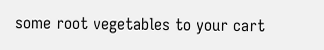some root vegetables to your cart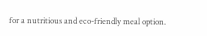for a nutritious and eco-friendly meal option.